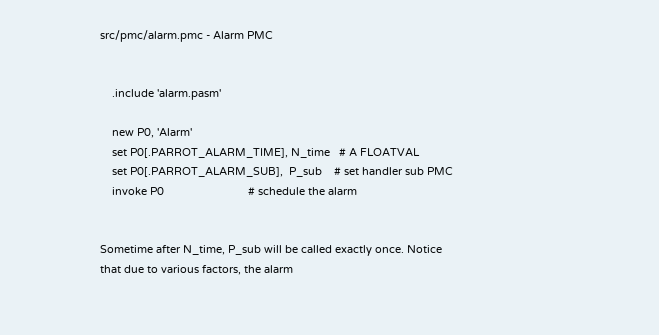src/pmc/alarm.pmc - Alarm PMC


    .include 'alarm.pasm'

    new P0, 'Alarm'
    set P0[.PARROT_ALARM_TIME], N_time   # A FLOATVAL
    set P0[.PARROT_ALARM_SUB],  P_sub    # set handler sub PMC
    invoke P0                            # schedule the alarm


Sometime after N_time, P_sub will be called exactly once. Notice that due to various factors, the alarm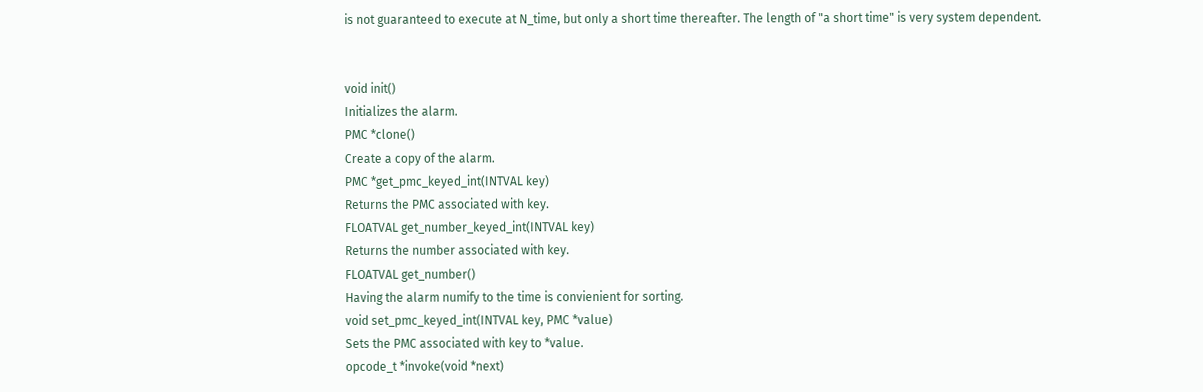is not guaranteed to execute at N_time, but only a short time thereafter. The length of "a short time" is very system dependent.


void init()
Initializes the alarm.
PMC *clone()
Create a copy of the alarm.
PMC *get_pmc_keyed_int(INTVAL key)
Returns the PMC associated with key.
FLOATVAL get_number_keyed_int(INTVAL key)
Returns the number associated with key.
FLOATVAL get_number()
Having the alarm numify to the time is convienient for sorting.
void set_pmc_keyed_int(INTVAL key, PMC *value)
Sets the PMC associated with key to *value.
opcode_t *invoke(void *next)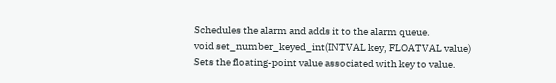Schedules the alarm and adds it to the alarm queue.
void set_number_keyed_int(INTVAL key, FLOATVAL value)
Sets the floating-point value associated with key to value.